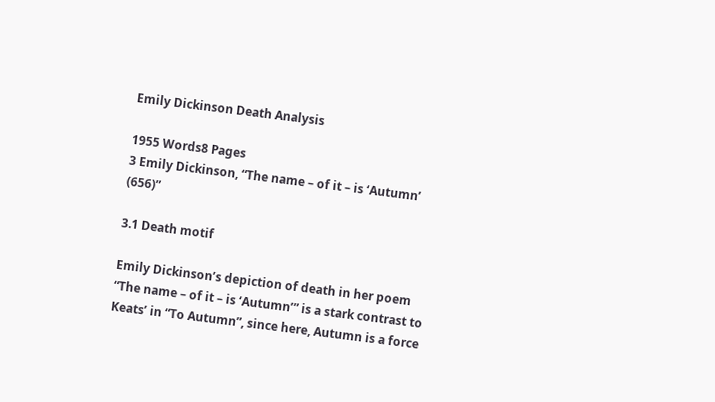Emily Dickinson Death Analysis

1955 Words8 Pages
3 Emily Dickinson, “The name – of it – is ‘Autumn’ (656)”

3.1 Death motif

Emily Dickinson’s depiction of death in her poem “The name – of it – is ‘Autumn’” is a stark contrast to Keats’ in “To Autumn”, since here, Autumn is a force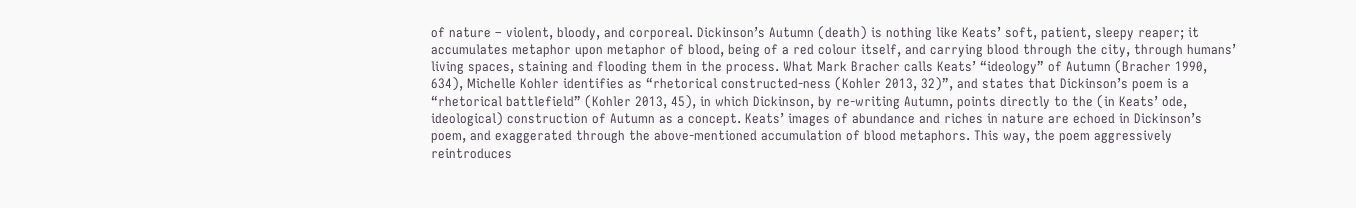of nature – violent, bloody, and corporeal. Dickinson’s Autumn (death) is nothing like Keats’ soft, patient, sleepy reaper; it accumulates metaphor upon metaphor of blood, being of a red colour itself, and carrying blood through the city, through humans’ living spaces, staining and flooding them in the process. What Mark Bracher calls Keats’ “ideology” of Autumn (Bracher 1990, 634), Michelle Kohler identifies as “rhetorical constructed-ness (Kohler 2013, 32)”, and states that Dickinson’s poem is a “rhetorical battlefield” (Kohler 2013, 45), in which Dickinson, by re-writing Autumn, points directly to the (in Keats’ ode, ideological) construction of Autumn as a concept. Keats’ images of abundance and riches in nature are echoed in Dickinson’s poem, and exaggerated through the above-mentioned accumulation of blood metaphors. This way, the poem aggressively reintroduces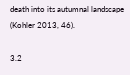death into its autumnal landscape (Kohler 2013, 46).

3.2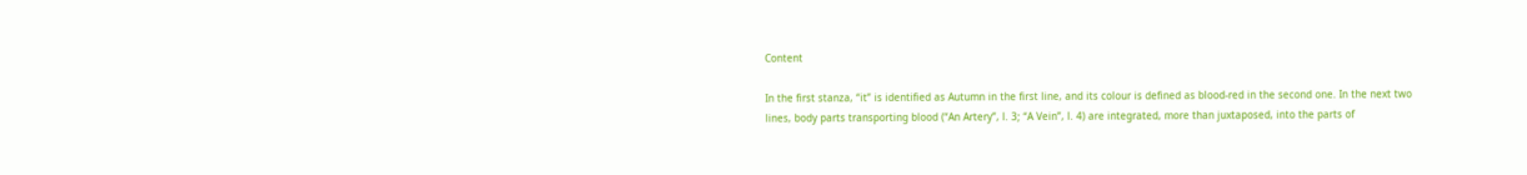Content

In the first stanza, “it” is identified as Autumn in the first line, and its colour is defined as blood-red in the second one. In the next two lines, body parts transporting blood (“An Artery”, l. 3; “A Vein”, l. 4) are integrated, more than juxtaposed, into the parts of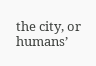the city, or humans’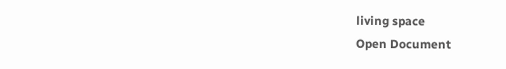living space
Open Document